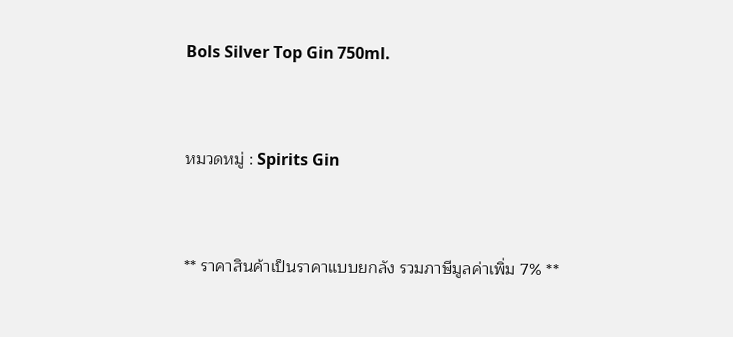Bols Silver Top Gin 750ml.


หมวดหมู่ : Spirits Gin


** ราคาสินค้าเป็นราคาแบบยกลัง รวมภาษีมูลค่าเพิ่ม 7% **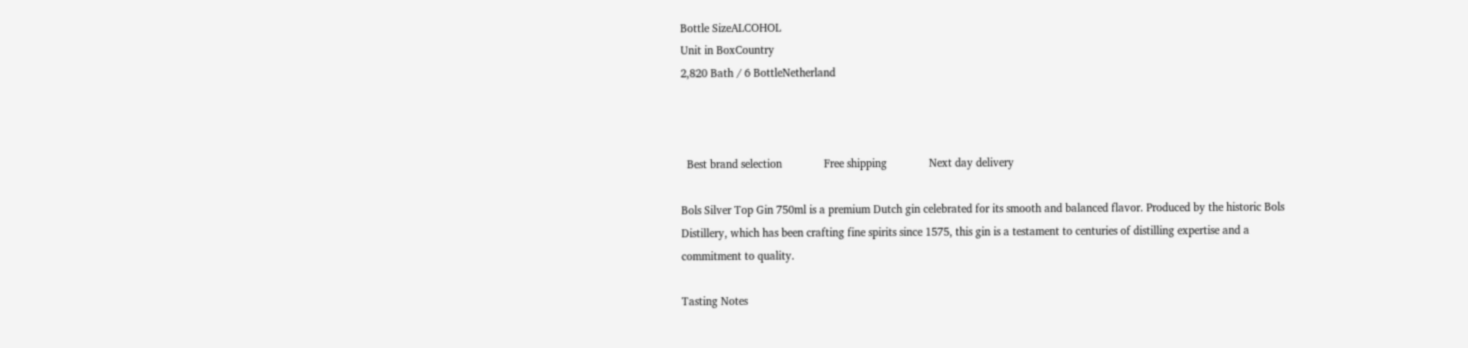Bottle SizeALCOHOL
Unit in BoxCountry
2,820 Bath / 6 BottleNetherland



  Best brand selection              Free shipping              Next day delivery

Bols Silver Top Gin 750ml is a premium Dutch gin celebrated for its smooth and balanced flavor. Produced by the historic Bols Distillery, which has been crafting fine spirits since 1575, this gin is a testament to centuries of distilling expertise and a commitment to quality.

Tasting Notes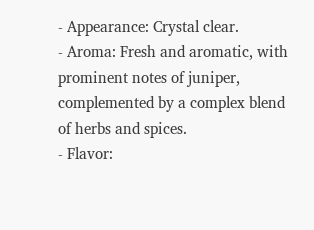- Appearance: Crystal clear.
- Aroma: Fresh and aromatic, with prominent notes of juniper, complemented by a complex blend of herbs and spices.
- Flavor: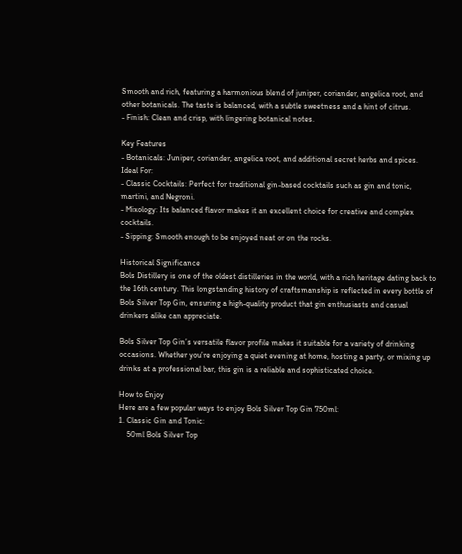Smooth and rich, featuring a harmonious blend of juniper, coriander, angelica root, and other botanicals. The taste is balanced, with a subtle sweetness and a hint of citrus.
- Finish: Clean and crisp, with lingering botanical notes.

Key Features
- Botanicals: Juniper, coriander, angelica root, and additional secret herbs and spices.
Ideal For:
- Classic Cocktails: Perfect for traditional gin-based cocktails such as gin and tonic, martini, and Negroni.
- Mixology: Its balanced flavor makes it an excellent choice for creative and complex cocktails.
- Sipping: Smooth enough to be enjoyed neat or on the rocks.

Historical Significance
Bols Distillery is one of the oldest distilleries in the world, with a rich heritage dating back to the 16th century. This longstanding history of craftsmanship is reflected in every bottle of Bols Silver Top Gin, ensuring a high-quality product that gin enthusiasts and casual drinkers alike can appreciate.

Bols Silver Top Gin’s versatile flavor profile makes it suitable for a variety of drinking occasions. Whether you’re enjoying a quiet evening at home, hosting a party, or mixing up drinks at a professional bar, this gin is a reliable and sophisticated choice.

How to Enjoy
Here are a few popular ways to enjoy Bols Silver Top Gin 750ml:
1. Classic Gin and Tonic:
    50ml Bols Silver Top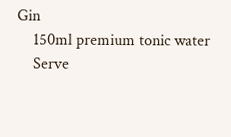Gin
    150ml premium tonic water
    Serve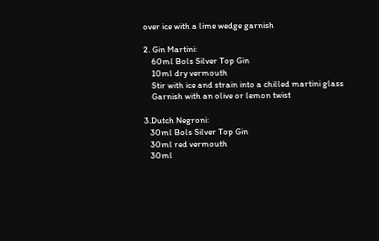over ice with a lime wedge garnish

2. Gin Martini:
    60ml Bols Silver Top Gin
    10ml dry vermouth
    Stir with ice and strain into a chilled martini glass
    Garnish with an olive or lemon twist

3.Dutch Negroni:
   30ml Bols Silver Top Gin
   30ml red vermouth
   30ml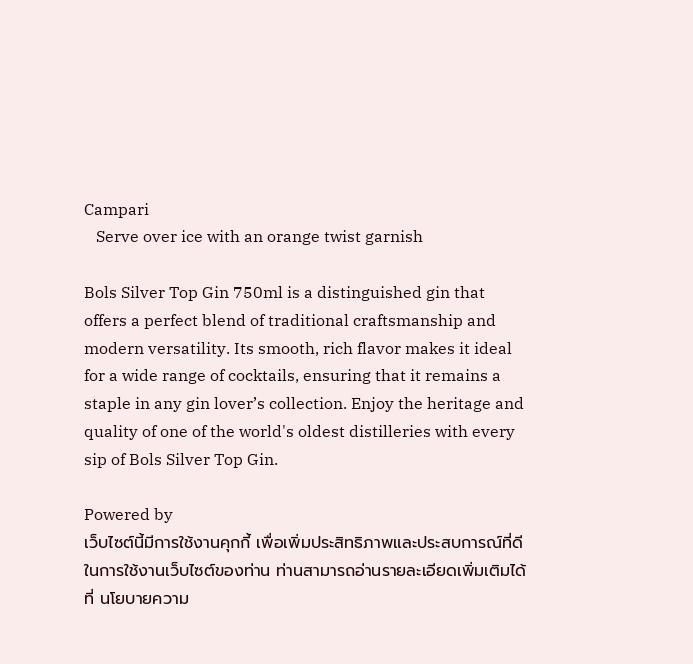Campari
   Serve over ice with an orange twist garnish

Bols Silver Top Gin 750ml is a distinguished gin that offers a perfect blend of traditional craftsmanship and modern versatility. Its smooth, rich flavor makes it ideal for a wide range of cocktails, ensuring that it remains a staple in any gin lover’s collection. Enjoy the heritage and quality of one of the world's oldest distilleries with every sip of Bols Silver Top Gin.

Powered by
เว็บไซต์นี้มีการใช้งานคุกกี้ เพื่อเพิ่มประสิทธิภาพและประสบการณ์ที่ดีในการใช้งานเว็บไซต์ของท่าน ท่านสามารถอ่านรายละเอียดเพิ่มเติมได้ที่ นโยบายความ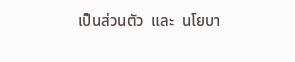เป็นส่วนตัว  และ  นโยบา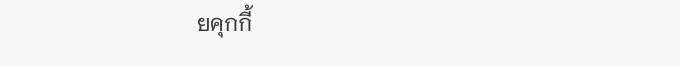ยคุกกี้